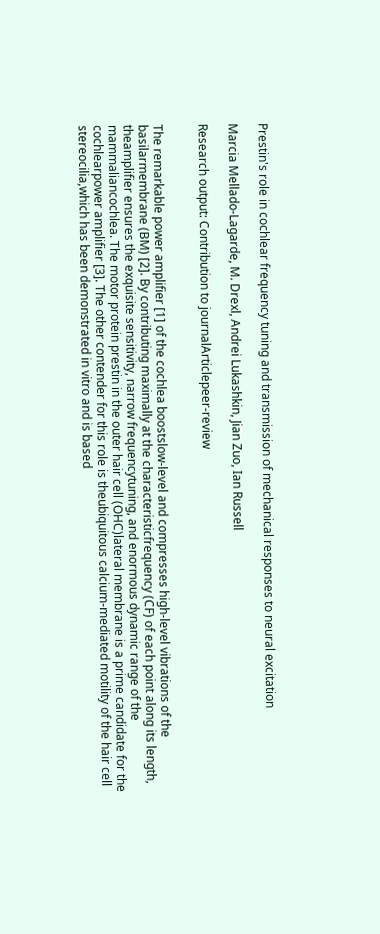Prestin's role in cochlear frequency tuning and transmission of mechanical responses to neural excitation

Marcia Mellado-Lagarde, M. Drexl, Andrei Lukashkin, Jian Zuo, Ian Russell

Research output: Contribution to journalArticlepeer-review


The remarkable power amplifier [1] of the cochlea boostslow-level and compresses high-level vibrations of the basilarmembrane (BM) [2]. By contributing maximally at the characteristicfrequency (CF) of each point along its length, theamplifier ensures the exquisite sensitivity, narrow frequencytuning, and enormous dynamic range of the mammaliancochlea. The motor protein prestin in the outer hair cell (OHC)lateral membrane is a prime candidate for the cochlearpower amplifier [3]. The other contender for this role is theubiquitous calcium-mediated motility of the hair cell stereocilia,which has been demonstrated in vitro and is based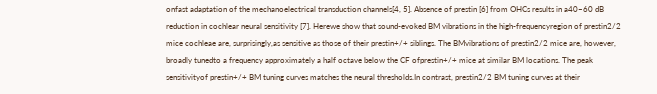onfast adaptation of the mechanoelectrical transduction channels[4, 5]. Absence of prestin [6] from OHCs results in a40–60 dB reduction in cochlear neural sensitivity [7]. Herewe show that sound-evoked BM vibrations in the high-frequencyregion of prestin2/2 mice cochleae are, surprisingly,as sensitive as those of their prestin+/+ siblings. The BMvibrations of prestin2/2 mice are, however, broadly tunedto a frequency approximately a half octave below the CF ofprestin+/+ mice at similar BM locations. The peak sensitivityof prestin+/+ BM tuning curves matches the neural thresholds.In contrast, prestin2/2 BM tuning curves at their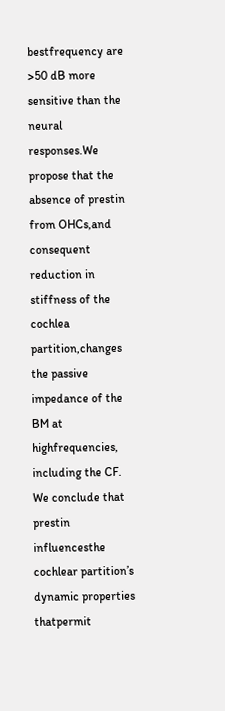bestfrequency are >50 dB more sensitive than the neural responses.We propose that the absence of prestin from OHCs,and consequent reduction in stiffness of the cochlea partition,changes the passive impedance of the BM at highfrequencies, including the CF. We conclude that prestin influencesthe cochlear partition’s dynamic properties thatpermit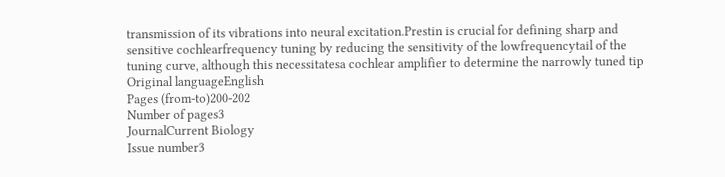transmission of its vibrations into neural excitation.Prestin is crucial for defining sharp and sensitive cochlearfrequency tuning by reducing the sensitivity of the lowfrequencytail of the tuning curve, although this necessitatesa cochlear amplifier to determine the narrowly tuned tip
Original languageEnglish
Pages (from-to)200-202
Number of pages3
JournalCurrent Biology
Issue number3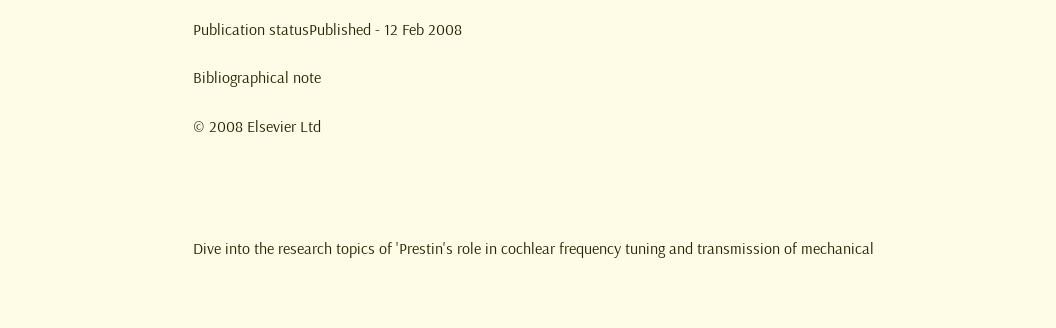Publication statusPublished - 12 Feb 2008

Bibliographical note

© 2008 Elsevier Ltd




Dive into the research topics of 'Prestin's role in cochlear frequency tuning and transmission of mechanical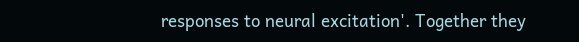responses to neural excitation'. Together they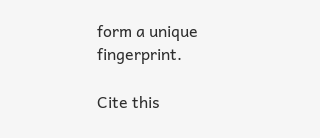form a unique fingerprint.

Cite this